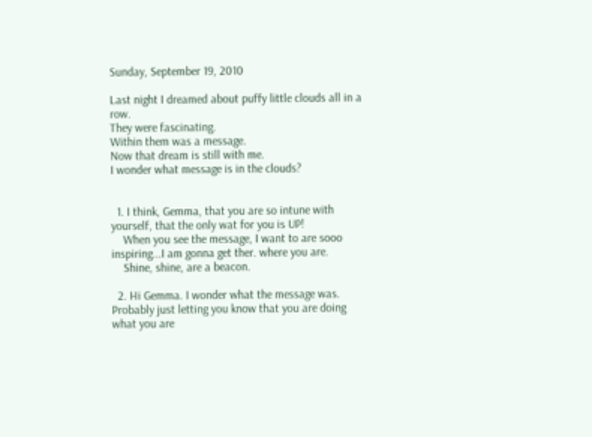Sunday, September 19, 2010

Last night I dreamed about puffy little clouds all in a row.
They were fascinating.
Within them was a message.
Now that dream is still with me.
I wonder what message is in the clouds?


  1. I think, Gemma, that you are so intune with yourself, that the only wat for you is UP!
    When you see the message, I want to are sooo inspiring...I am gonna get ther. where you are.
    Shine, shine, are a beacon.

  2. Hi Gemma. I wonder what the message was. Probably just letting you know that you are doing what you are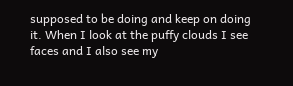supposed to be doing and keep on doing it. When I look at the puffy clouds I see faces and I also see my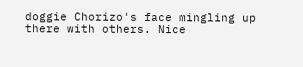doggie Chorizo's face mingling up there with others. Nice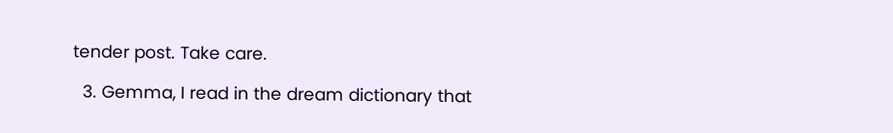tender post. Take care.

  3. Gemma, I read in the dream dictionary that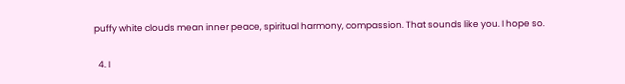puffy white clouds mean inner peace, spiritual harmony, compassion. That sounds like you. I hope so.

  4. I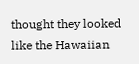thought they looked like the Hawaiian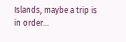Islands, maybe a trip is in order...